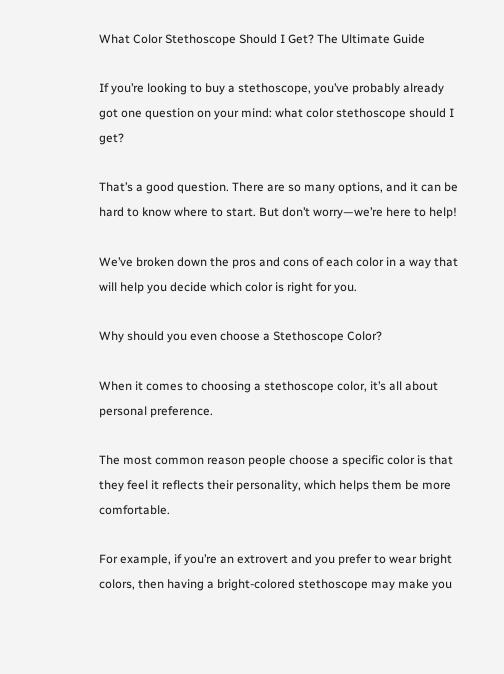What Color Stethoscope Should I Get? The Ultimate Guide

If you’re looking to buy a stethoscope, you’ve probably already got one question on your mind: what color stethoscope should I get?

That’s a good question. There are so many options, and it can be hard to know where to start. But don’t worry—we’re here to help!

We’ve broken down the pros and cons of each color in a way that will help you decide which color is right for you.

Why should you even choose a Stethoscope Color?

When it comes to choosing a stethoscope color, it’s all about personal preference.

The most common reason people choose a specific color is that they feel it reflects their personality, which helps them be more comfortable.

For example, if you’re an extrovert and you prefer to wear bright colors, then having a bright-colored stethoscope may make you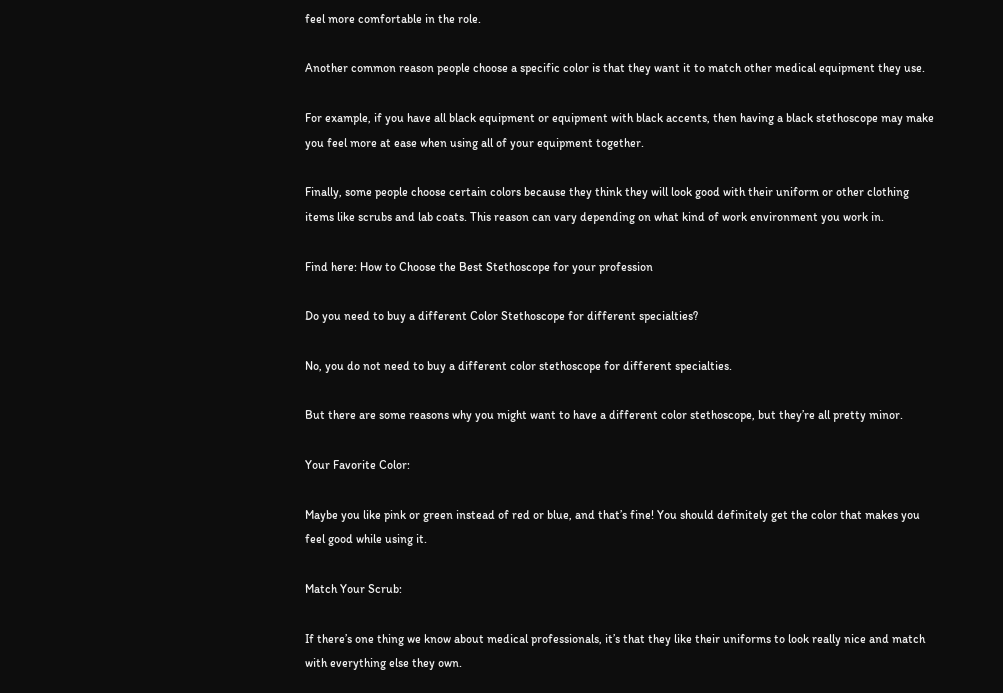feel more comfortable in the role.

Another common reason people choose a specific color is that they want it to match other medical equipment they use.

For example, if you have all black equipment or equipment with black accents, then having a black stethoscope may make you feel more at ease when using all of your equipment together.

Finally, some people choose certain colors because they think they will look good with their uniform or other clothing items like scrubs and lab coats. This reason can vary depending on what kind of work environment you work in.

Find here: How to Choose the Best Stethoscope for your profession

Do you need to buy a different Color Stethoscope for different specialties?

No, you do not need to buy a different color stethoscope for different specialties.

But there are some reasons why you might want to have a different color stethoscope, but they’re all pretty minor.

Your Favorite Color:

Maybe you like pink or green instead of red or blue, and that’s fine! You should definitely get the color that makes you feel good while using it.

Match Your Scrub:

If there’s one thing we know about medical professionals, it’s that they like their uniforms to look really nice and match with everything else they own.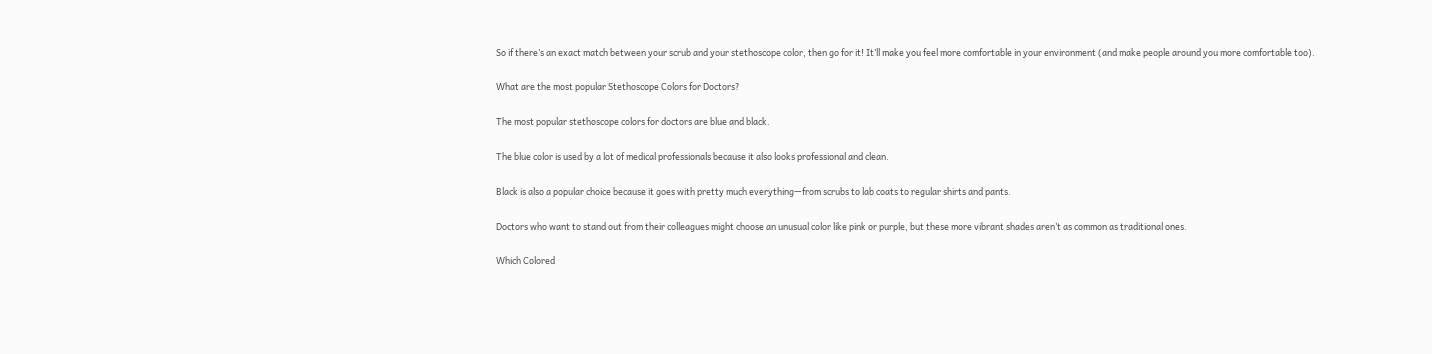So if there’s an exact match between your scrub and your stethoscope color, then go for it! It’ll make you feel more comfortable in your environment (and make people around you more comfortable too).

What are the most popular Stethoscope Colors for Doctors?

The most popular stethoscope colors for doctors are blue and black.

The blue color is used by a lot of medical professionals because it also looks professional and clean.

Black is also a popular choice because it goes with pretty much everything—from scrubs to lab coats to regular shirts and pants.

Doctors who want to stand out from their colleagues might choose an unusual color like pink or purple, but these more vibrant shades aren’t as common as traditional ones.

Which Colored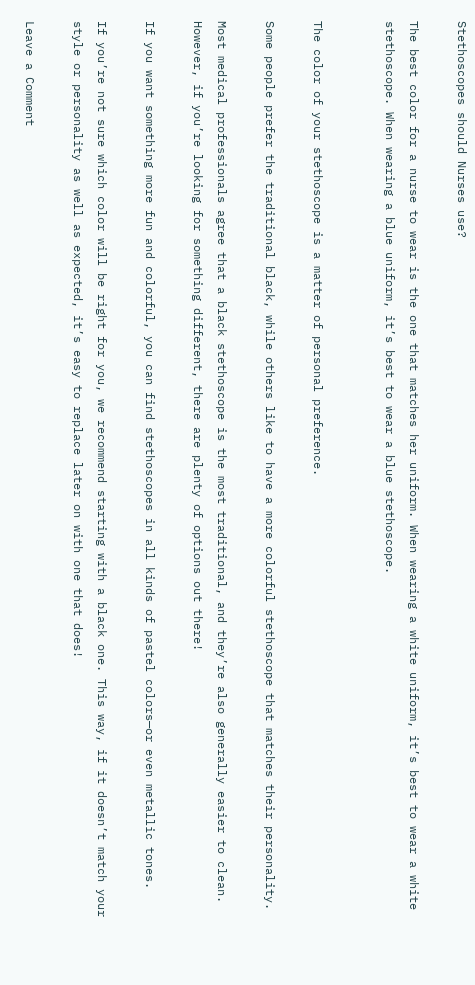Stethoscopes should Nurses use?

The best color for a nurse to wear is the one that matches her uniform. When wearing a white uniform, it’s best to wear a white stethoscope. When wearing a blue uniform, it’s best to wear a blue stethoscope.


The color of your stethoscope is a matter of personal preference.

Some people prefer the traditional black, while others like to have a more colorful stethoscope that matches their personality.

Most medical professionals agree that a black stethoscope is the most traditional, and they’re also generally easier to clean. However, if you’re looking for something different, there are plenty of options out there!

If you want something more fun and colorful, you can find stethoscopes in all kinds of pastel colors—or even metallic tones.

If you’re not sure which color will be right for you, we recommend starting with a black one. This way, if it doesn’t match your style or personality as well as expected, it’s easy to replace later on with one that does!

Leave a Comment